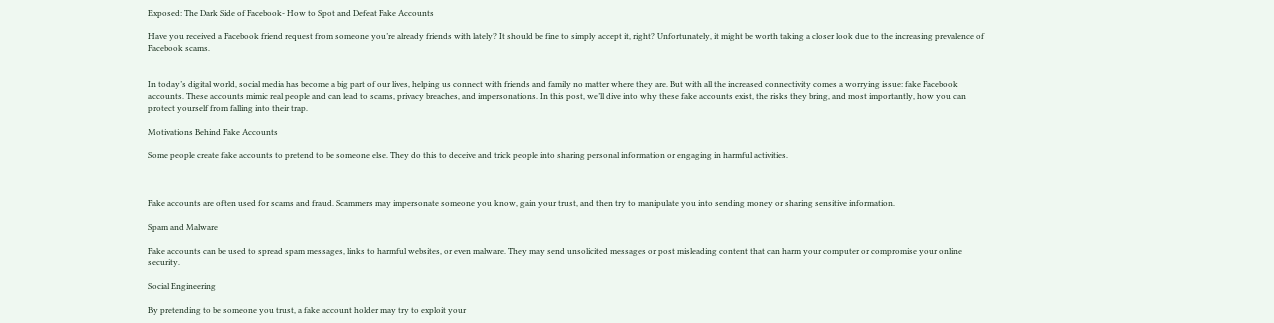Exposed: The Dark Side of Facebook- How to Spot and Defeat Fake Accounts

Have you received a Facebook friend request from someone you’re already friends with lately? It should be fine to simply accept it, right? Unfortunately, it might be worth taking a closer look due to the increasing prevalence of Facebook scams.


In today’s digital world, social media has become a big part of our lives, helping us connect with friends and family no matter where they are. But with all the increased connectivity comes a worrying issue: fake Facebook accounts. These accounts mimic real people and can lead to scams, privacy breaches, and impersonations. In this post, we’ll dive into why these fake accounts exist, the risks they bring, and most importantly, how you can protect yourself from falling into their trap.

Motivations Behind Fake Accounts

Some people create fake accounts to pretend to be someone else. They do this to deceive and trick people into sharing personal information or engaging in harmful activities.



Fake accounts are often used for scams and fraud. Scammers may impersonate someone you know, gain your trust, and then try to manipulate you into sending money or sharing sensitive information.

Spam and Malware

Fake accounts can be used to spread spam messages, links to harmful websites, or even malware. They may send unsolicited messages or post misleading content that can harm your computer or compromise your online security.

Social Engineering

By pretending to be someone you trust, a fake account holder may try to exploit your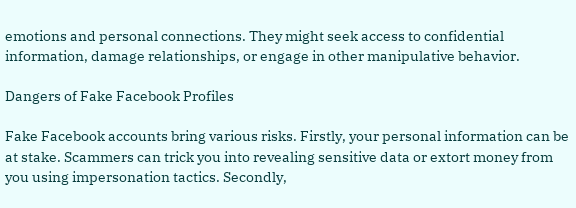emotions and personal connections. They might seek access to confidential information, damage relationships, or engage in other manipulative behavior.

Dangers of Fake Facebook Profiles

Fake Facebook accounts bring various risks. Firstly, your personal information can be at stake. Scammers can trick you into revealing sensitive data or extort money from you using impersonation tactics. Secondly,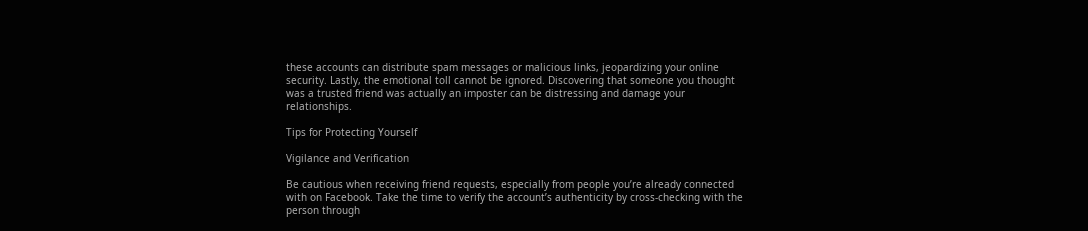these accounts can distribute spam messages or malicious links, jeopardizing your online security. Lastly, the emotional toll cannot be ignored. Discovering that someone you thought was a trusted friend was actually an imposter can be distressing and damage your relationships.

Tips for Protecting Yourself

Vigilance and Verification

Be cautious when receiving friend requests, especially from people you’re already connected with on Facebook. Take the time to verify the account’s authenticity by cross-checking with the person through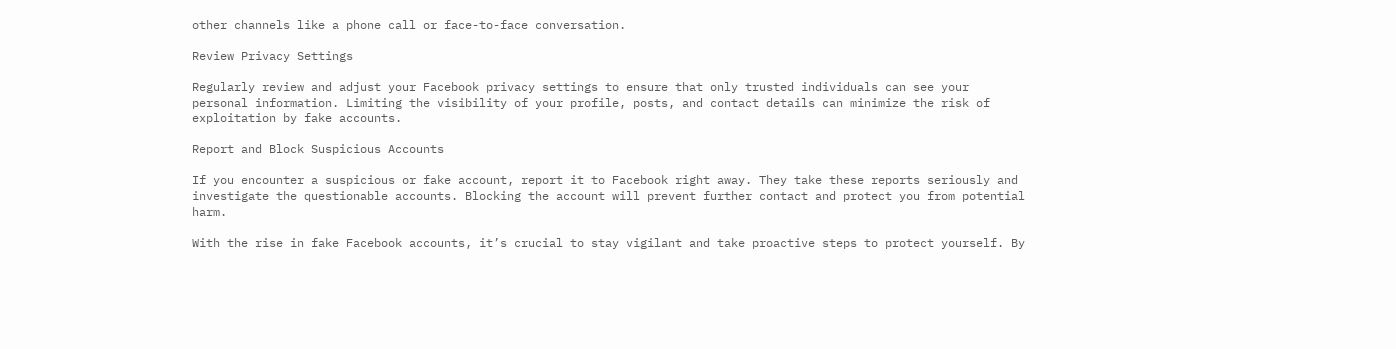other channels like a phone call or face-to-face conversation.

Review Privacy Settings

Regularly review and adjust your Facebook privacy settings to ensure that only trusted individuals can see your personal information. Limiting the visibility of your profile, posts, and contact details can minimize the risk of exploitation by fake accounts.

Report and Block Suspicious Accounts

If you encounter a suspicious or fake account, report it to Facebook right away. They take these reports seriously and investigate the questionable accounts. Blocking the account will prevent further contact and protect you from potential harm.

With the rise in fake Facebook accounts, it’s crucial to stay vigilant and take proactive steps to protect yourself. By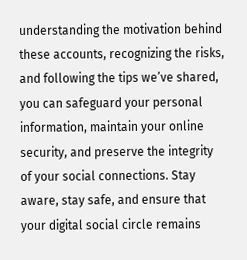understanding the motivation behind these accounts, recognizing the risks, and following the tips we’ve shared, you can safeguard your personal information, maintain your online security, and preserve the integrity of your social connections. Stay aware, stay safe, and ensure that your digital social circle remains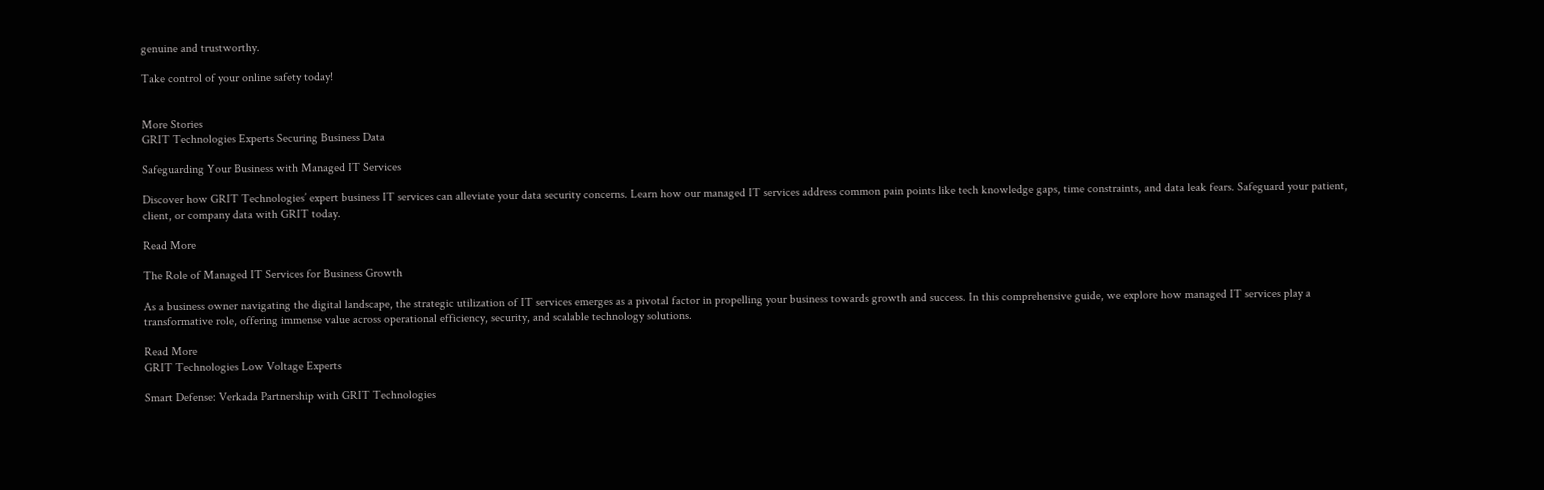genuine and trustworthy.

Take control of your online safety today!


More Stories
GRIT Technologies Experts Securing Business Data

Safeguarding Your Business with Managed IT Services

Discover how GRIT Technologies’ expert business IT services can alleviate your data security concerns. Learn how our managed IT services address common pain points like tech knowledge gaps, time constraints, and data leak fears. Safeguard your patient, client, or company data with GRIT today.

Read More

The Role of Managed IT Services for Business Growth

As a business owner navigating the digital landscape, the strategic utilization of IT services emerges as a pivotal factor in propelling your business towards growth and success. In this comprehensive guide, we explore how managed IT services play a transformative role, offering immense value across operational efficiency, security, and scalable technology solutions.

Read More
GRIT Technologies Low Voltage Experts

Smart Defense: Verkada Partnership with GRIT Technologies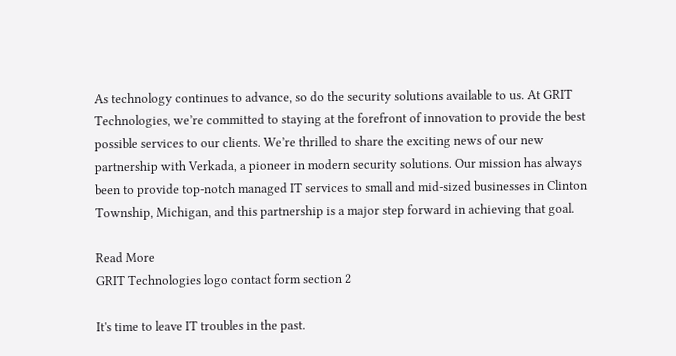As technology continues to advance, so do the security solutions available to us. At GRIT Technologies, we’re committed to staying at the forefront of innovation to provide the best possible services to our clients. We’re thrilled to share the exciting news of our new partnership with Verkada, a pioneer in modern security solutions. Our mission has always been to provide top-notch managed IT services to small and mid-sized businesses in Clinton Township, Michigan, and this partnership is a major step forward in achieving that goal.

Read More
GRIT Technologies logo contact form section 2

It's time to leave IT troubles in the past.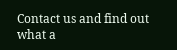Contact us and find out what a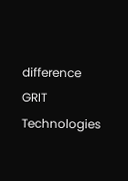difference GRIT Technologies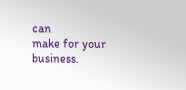can
make for your business.